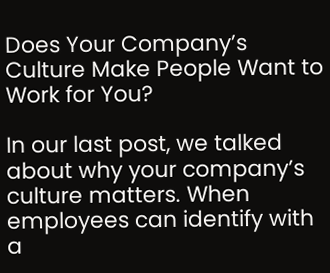Does Your Company’s Culture Make People Want to Work for You?

In our last post, we talked about why your company’s culture matters. When employees can identify with a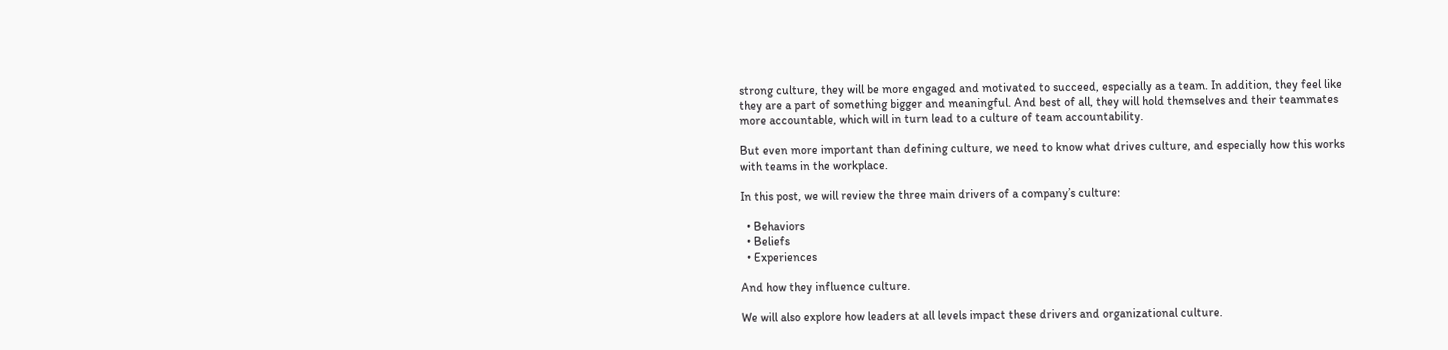strong culture, they will be more engaged and motivated to succeed, especially as a team. In addition, they feel like they are a part of something bigger and meaningful. And best of all, they will hold themselves and their teammates more accountable, which will in turn lead to a culture of team accountability.

But even more important than defining culture, we need to know what drives culture, and especially how this works with teams in the workplace.

In this post, we will review the three main drivers of a company’s culture:

  • Behaviors
  • Beliefs
  • Experiences

And how they influence culture.

We will also explore how leaders at all levels impact these drivers and organizational culture.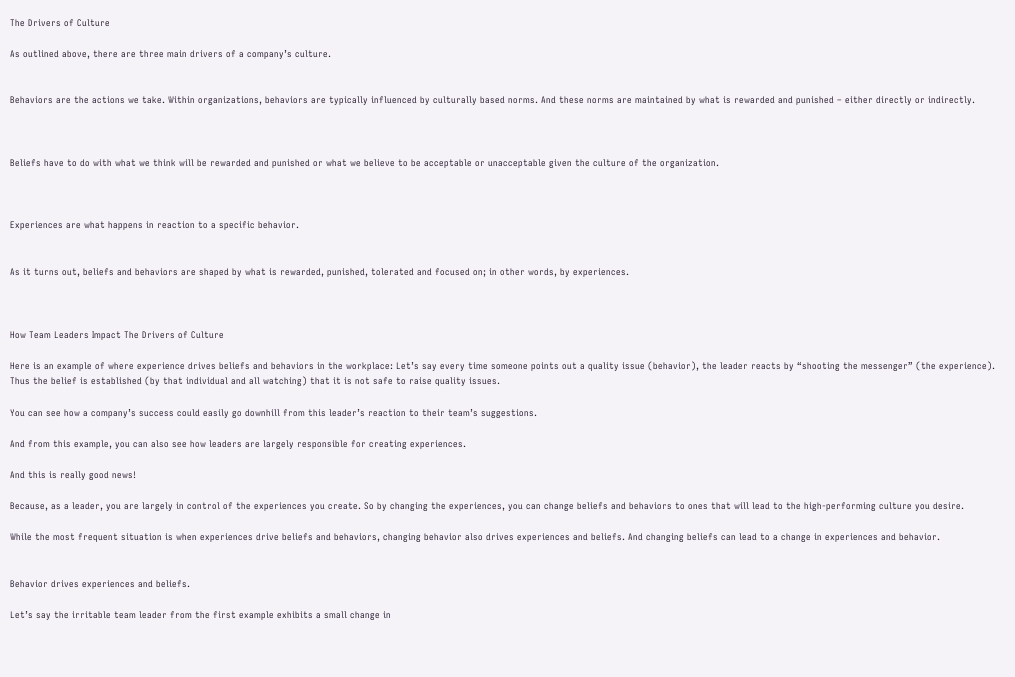The Drivers of Culture

As outlined above, there are three main drivers of a company’s culture.


Behaviors are the actions we take. Within organizations, behaviors are typically influenced by culturally based norms. And these norms are maintained by what is rewarded and punished – either directly or indirectly.



Beliefs have to do with what we think will be rewarded and punished or what we believe to be acceptable or unacceptable given the culture of the organization.



Experiences are what happens in reaction to a specific behavior.


As it turns out, beliefs and behaviors are shaped by what is rewarded, punished, tolerated and focused on; in other words, by experiences.



How Team Leaders Impact The Drivers of Culture

Here is an example of where experience drives beliefs and behaviors in the workplace: Let’s say every time someone points out a quality issue (behavior), the leader reacts by “shooting the messenger” (the experience). Thus the belief is established (by that individual and all watching) that it is not safe to raise quality issues.

You can see how a company’s success could easily go downhill from this leader’s reaction to their team’s suggestions.

And from this example, you can also see how leaders are largely responsible for creating experiences.

And this is really good news!

Because, as a leader, you are largely in control of the experiences you create. So by changing the experiences, you can change beliefs and behaviors to ones that will lead to the high-performing culture you desire.

While the most frequent situation is when experiences drive beliefs and behaviors, changing behavior also drives experiences and beliefs. And changing beliefs can lead to a change in experiences and behavior.


Behavior drives experiences and beliefs.

Let’s say the irritable team leader from the first example exhibits a small change in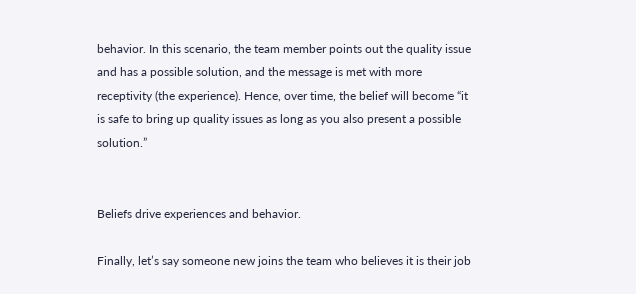behavior. In this scenario, the team member points out the quality issue and has a possible solution, and the message is met with more receptivity (the experience). Hence, over time, the belief will become “it is safe to bring up quality issues as long as you also present a possible solution.”


Beliefs drive experiences and behavior.

Finally, let’s say someone new joins the team who believes it is their job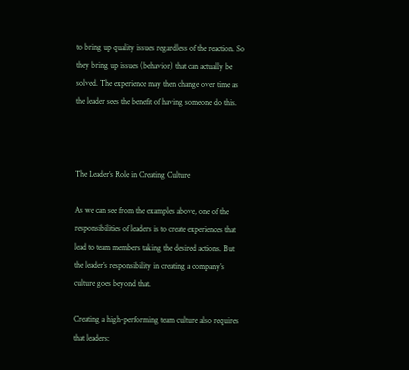to bring up quality issues regardless of the reaction. So they bring up issues (behavior) that can actually be solved. The experience may then change over time as the leader sees the benefit of having someone do this.



The Leader’s Role in Creating Culture

As we can see from the examples above, one of the responsibilities of leaders is to create experiences that lead to team members taking the desired actions. But the leader’s responsibility in creating a company’s culture goes beyond that.

Creating a high-performing team culture also requires that leaders: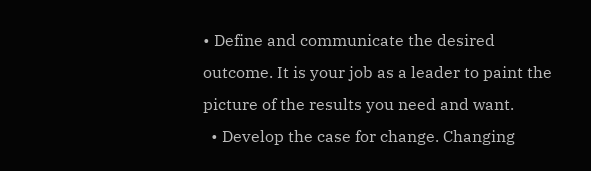• Define and communicate the desired outcome. It is your job as a leader to paint the picture of the results you need and want.
  • Develop the case for change. Changing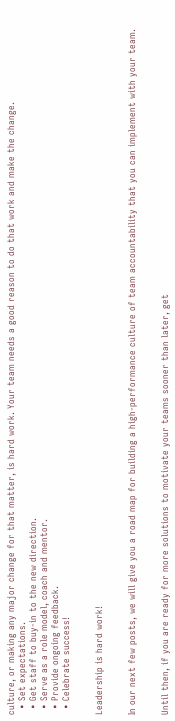culture, or making any major change for that matter, is hard work. Your team needs a good reason to do that work and make the change.
  • Set expectations.
  • Get staff to buy-in to the new direction.
  • Serve as a role model, coach and mentor.
  • Provide ongoing feedback.
  • Celebrate success!


Leadership is hard work!


In our next few posts, we will give you a road map for building a high-performance culture of team accountability that you can implement with your team.


Until then, if you are ready for more solutions to motivate your teams sooner than later, get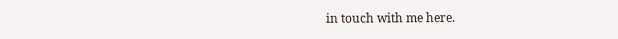in touch with me here.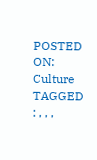POSTED ON: Culture
TAGGED : , , ,